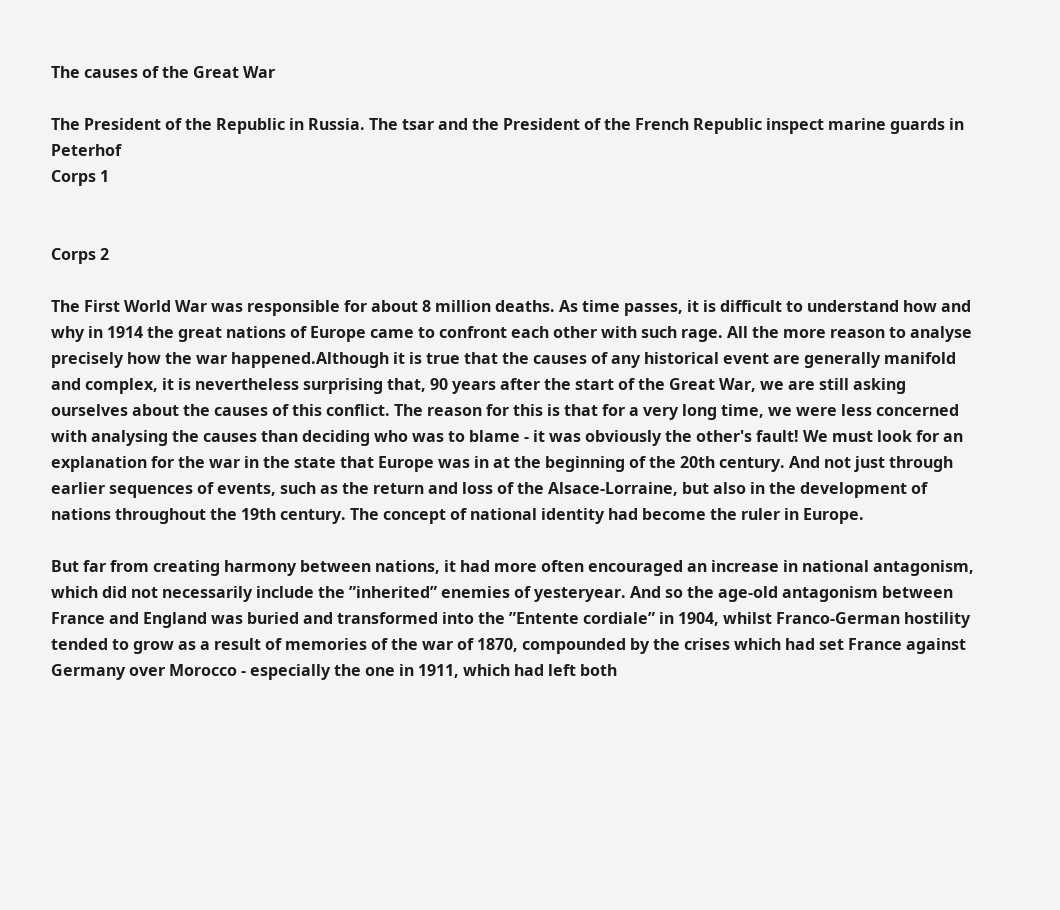The causes of the Great War

The President of the Republic in Russia. The tsar and the President of the French Republic inspect marine guards in Peterhof
Corps 1


Corps 2

The First World War was responsible for about 8 million deaths. As time passes, it is difficult to understand how and why in 1914 the great nations of Europe came to confront each other with such rage. All the more reason to analyse precisely how the war happened.Although it is true that the causes of any historical event are generally manifold and complex, it is nevertheless surprising that, 90 years after the start of the Great War, we are still asking ourselves about the causes of this conflict. The reason for this is that for a very long time, we were less concerned with analysing the causes than deciding who was to blame - it was obviously the other's fault! We must look for an explanation for the war in the state that Europe was in at the beginning of the 20th century. And not just through earlier sequences of events, such as the return and loss of the Alsace-Lorraine, but also in the development of nations throughout the 19th century. The concept of national identity had become the ruler in Europe.

But far from creating harmony between nations, it had more often encouraged an increase in national antagonism, which did not necessarily include the ”inherited” enemies of yesteryear. And so the age-old antagonism between France and England was buried and transformed into the ”Entente cordiale” in 1904, whilst Franco-German hostility tended to grow as a result of memories of the war of 1870, compounded by the crises which had set France against Germany over Morocco - especially the one in 1911, which had left both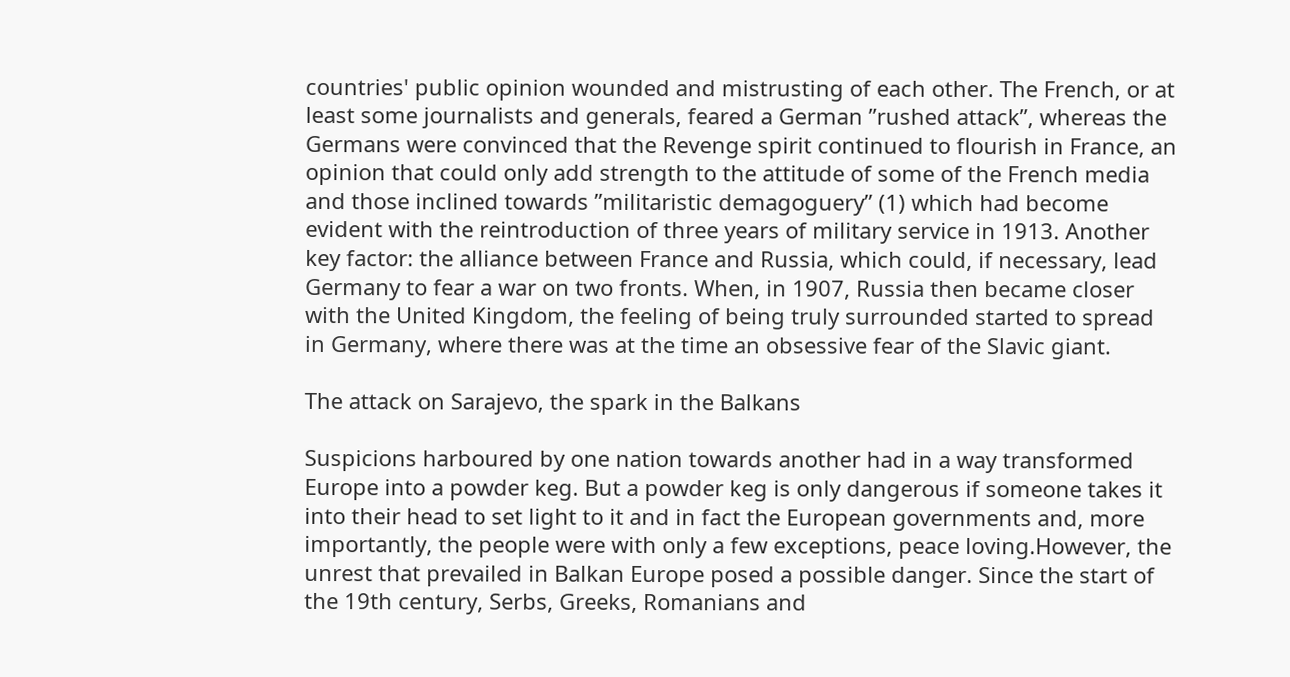countries' public opinion wounded and mistrusting of each other. The French, or at least some journalists and generals, feared a German ”rushed attack”, whereas the Germans were convinced that the Revenge spirit continued to flourish in France, an opinion that could only add strength to the attitude of some of the French media and those inclined towards ”militaristic demagoguery” (1) which had become evident with the reintroduction of three years of military service in 1913. Another key factor: the alliance between France and Russia, which could, if necessary, lead Germany to fear a war on two fronts. When, in 1907, Russia then became closer with the United Kingdom, the feeling of being truly surrounded started to spread in Germany, where there was at the time an obsessive fear of the Slavic giant.

The attack on Sarajevo, the spark in the Balkans

Suspicions harboured by one nation towards another had in a way transformed Europe into a powder keg. But a powder keg is only dangerous if someone takes it into their head to set light to it and in fact the European governments and, more importantly, the people were with only a few exceptions, peace loving.However, the unrest that prevailed in Balkan Europe posed a possible danger. Since the start of the 19th century, Serbs, Greeks, Romanians and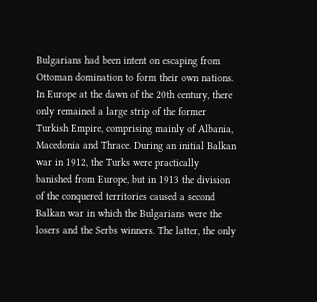Bulgarians had been intent on escaping from Ottoman domination to form their own nations. In Europe at the dawn of the 20th century, there only remained a large strip of the former Turkish Empire, comprising mainly of Albania, Macedonia and Thrace. During an initial Balkan war in 1912, the Turks were practically banished from Europe, but in 1913 the division of the conquered territories caused a second Balkan war in which the Bulgarians were the losers and the Serbs winners. The latter, the only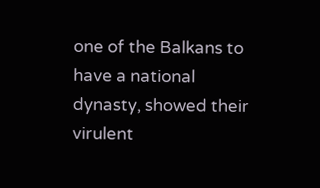one of the Balkans to have a national dynasty, showed their virulent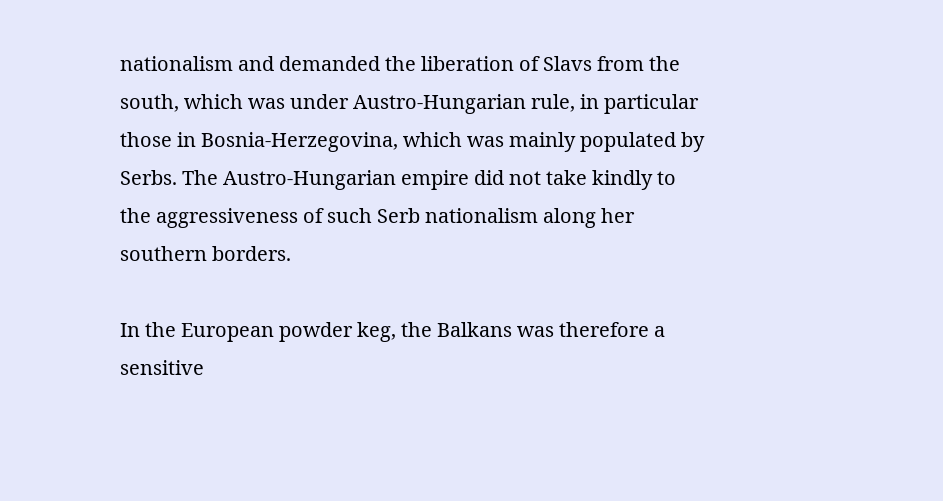nationalism and demanded the liberation of Slavs from the south, which was under Austro-Hungarian rule, in particular those in Bosnia-Herzegovina, which was mainly populated by Serbs. The Austro-Hungarian empire did not take kindly to the aggressiveness of such Serb nationalism along her southern borders.

In the European powder keg, the Balkans was therefore a sensitive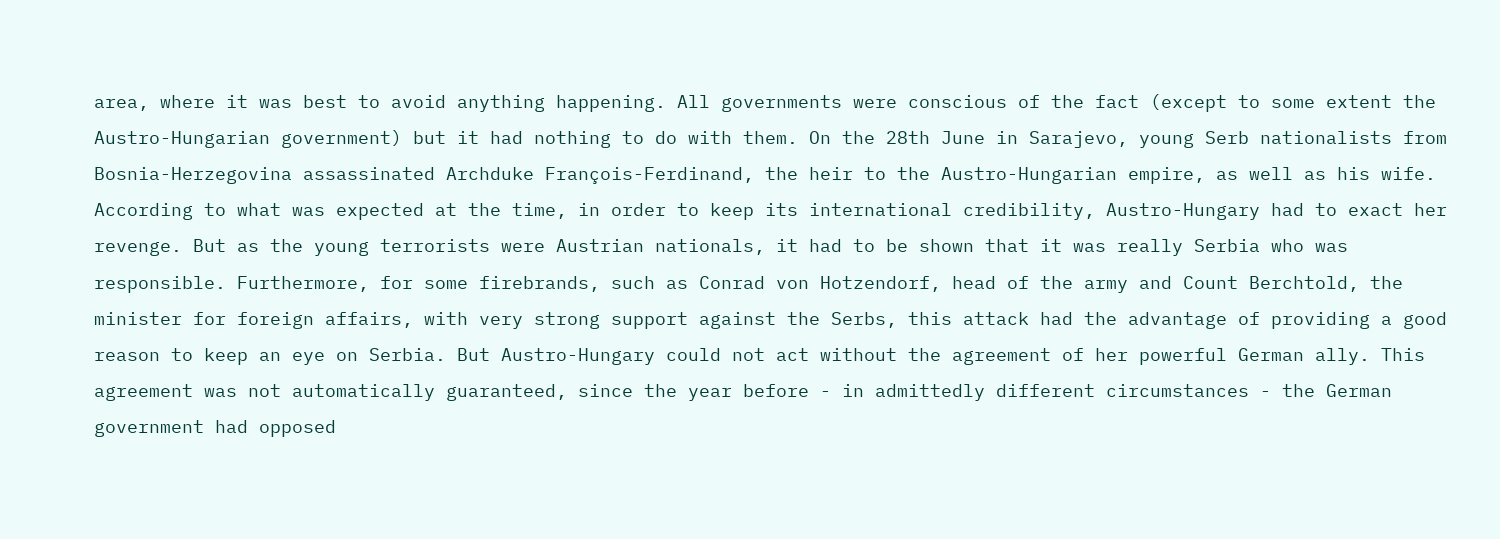area, where it was best to avoid anything happening. All governments were conscious of the fact (except to some extent the Austro-Hungarian government) but it had nothing to do with them. On the 28th June in Sarajevo, young Serb nationalists from Bosnia-Herzegovina assassinated Archduke François-Ferdinand, the heir to the Austro-Hungarian empire, as well as his wife. According to what was expected at the time, in order to keep its international credibility, Austro-Hungary had to exact her revenge. But as the young terrorists were Austrian nationals, it had to be shown that it was really Serbia who was responsible. Furthermore, for some firebrands, such as Conrad von Hotzendorf, head of the army and Count Berchtold, the minister for foreign affairs, with very strong support against the Serbs, this attack had the advantage of providing a good reason to keep an eye on Serbia. But Austro-Hungary could not act without the agreement of her powerful German ally. This agreement was not automatically guaranteed, since the year before - in admittedly different circumstances - the German government had opposed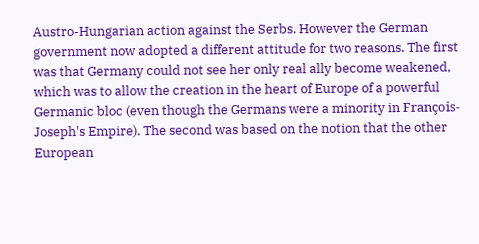Austro-Hungarian action against the Serbs. However the German government now adopted a different attitude for two reasons. The first was that Germany could not see her only real ally become weakened, which was to allow the creation in the heart of Europe of a powerful Germanic bloc (even though the Germans were a minority in François-Joseph's Empire). The second was based on the notion that the other European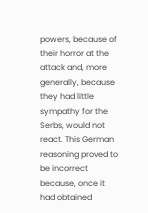powers, because of their horror at the attack and, more generally, because they had little sympathy for the Serbs, would not react. This German reasoning proved to be incorrect because, once it had obtained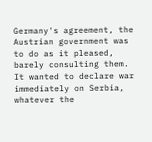Germany's agreement, the Austrian government was to do as it pleased, barely consulting them. It wanted to declare war immediately on Serbia, whatever the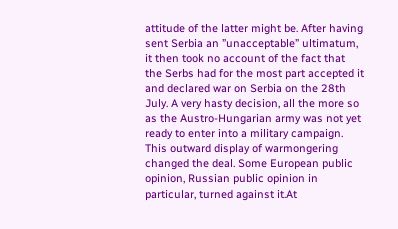attitude of the latter might be. After having sent Serbia an ”unacceptable” ultimatum, it then took no account of the fact that the Serbs had for the most part accepted it and declared war on Serbia on the 28th July. A very hasty decision, all the more so as the Austro-Hungarian army was not yet ready to enter into a military campaign. This outward display of warmongering changed the deal. Some European public opinion, Russian public opinion in particular, turned against it.At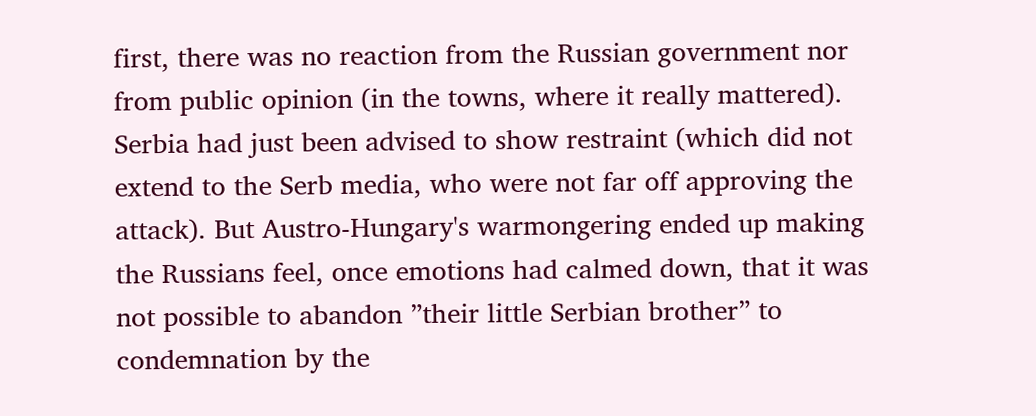first, there was no reaction from the Russian government nor from public opinion (in the towns, where it really mattered). Serbia had just been advised to show restraint (which did not extend to the Serb media, who were not far off approving the attack). But Austro-Hungary's warmongering ended up making the Russians feel, once emotions had calmed down, that it was not possible to abandon ”their little Serbian brother” to condemnation by the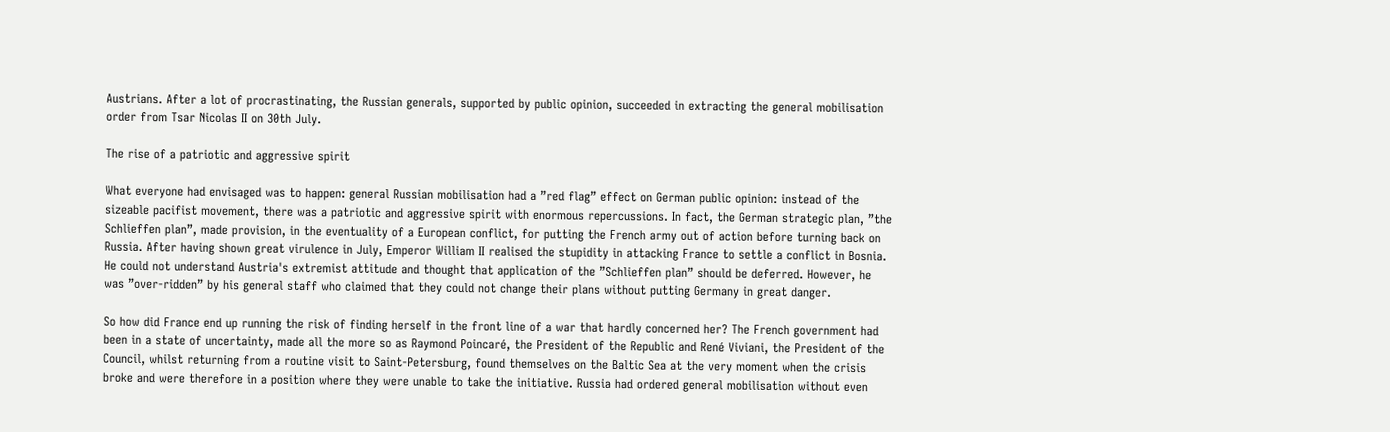Austrians. After a lot of procrastinating, the Russian generals, supported by public opinion, succeeded in extracting the general mobilisation order from Tsar Nicolas II on 30th July.

The rise of a patriotic and aggressive spirit

What everyone had envisaged was to happen: general Russian mobilisation had a ”red flag” effect on German public opinion: instead of the sizeable pacifist movement, there was a patriotic and aggressive spirit with enormous repercussions. In fact, the German strategic plan, ”the Schlieffen plan”, made provision, in the eventuality of a European conflict, for putting the French army out of action before turning back on Russia. After having shown great virulence in July, Emperor William II realised the stupidity in attacking France to settle a conflict in Bosnia. He could not understand Austria's extremist attitude and thought that application of the ”Schlieffen plan” should be deferred. However, he was ”over-ridden” by his general staff who claimed that they could not change their plans without putting Germany in great danger.

So how did France end up running the risk of finding herself in the front line of a war that hardly concerned her? The French government had been in a state of uncertainty, made all the more so as Raymond Poincaré, the President of the Republic and René Viviani, the President of the Council, whilst returning from a routine visit to Saint-Petersburg, found themselves on the Baltic Sea at the very moment when the crisis broke and were therefore in a position where they were unable to take the initiative. Russia had ordered general mobilisation without even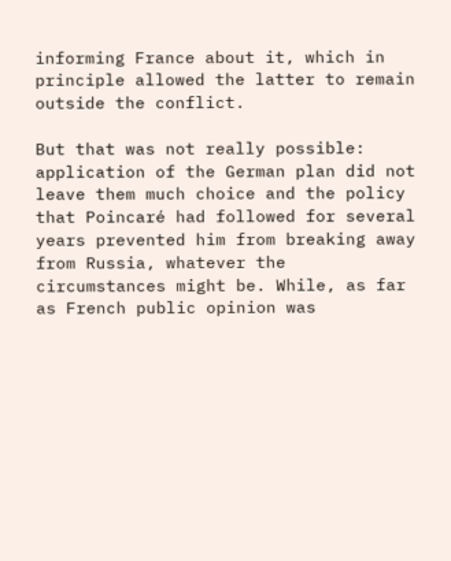informing France about it, which in principle allowed the latter to remain outside the conflict.

But that was not really possible: application of the German plan did not leave them much choice and the policy that Poincaré had followed for several years prevented him from breaking away from Russia, whatever the circumstances might be. While, as far as French public opinion was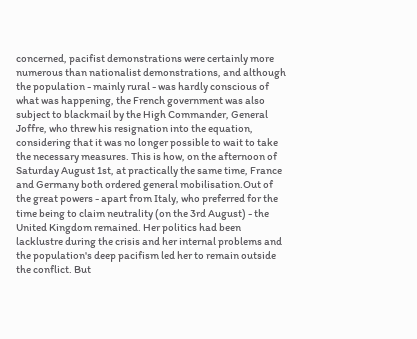concerned, pacifist demonstrations were certainly more numerous than nationalist demonstrations, and although the population - mainly rural - was hardly conscious of what was happening, the French government was also subject to blackmail by the High Commander, General Joffre, who threw his resignation into the equation, considering that it was no longer possible to wait to take the necessary measures. This is how, on the afternoon of Saturday August 1st, at practically the same time, France and Germany both ordered general mobilisation.Out of the great powers - apart from Italy, who preferred for the time being to claim neutrality (on the 3rd August) - the United Kingdom remained. Her politics had been lacklustre during the crisis and her internal problems and the population's deep pacifism led her to remain outside the conflict. But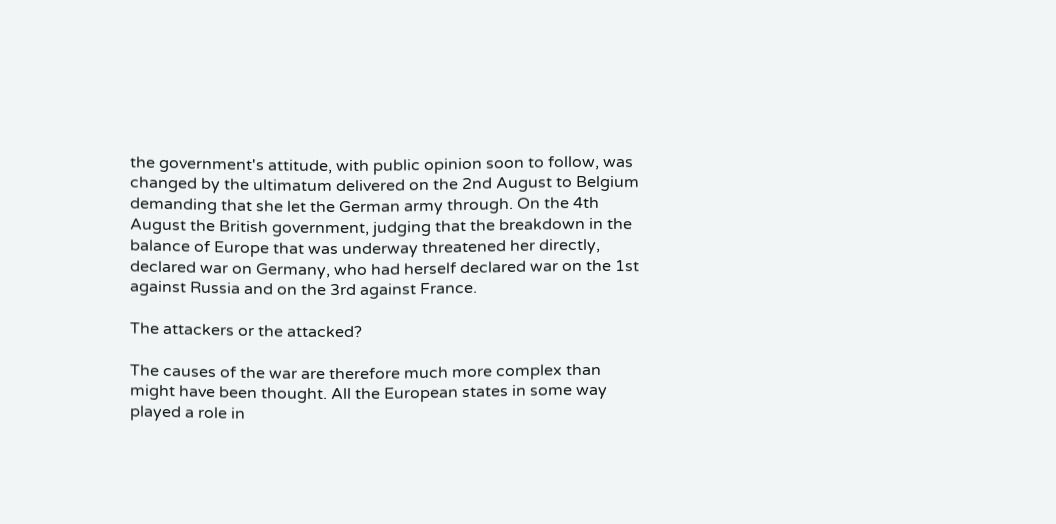the government's attitude, with public opinion soon to follow, was changed by the ultimatum delivered on the 2nd August to Belgium demanding that she let the German army through. On the 4th August the British government, judging that the breakdown in the balance of Europe that was underway threatened her directly, declared war on Germany, who had herself declared war on the 1st against Russia and on the 3rd against France.

The attackers or the attacked?

The causes of the war are therefore much more complex than might have been thought. All the European states in some way played a role in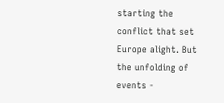starting the conflict that set Europe alight. But the unfolding of events -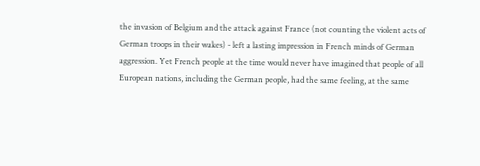the invasion of Belgium and the attack against France (not counting the violent acts of German troops in their wakes) - left a lasting impression in French minds of German aggression. Yet French people at the time would never have imagined that people of all European nations, including the German people, had the same feeling, at the same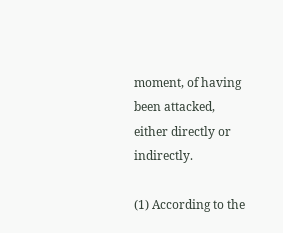moment, of having been attacked, either directly or indirectly.

(1) According to the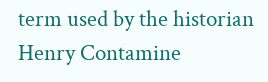term used by the historian Henry Contamine